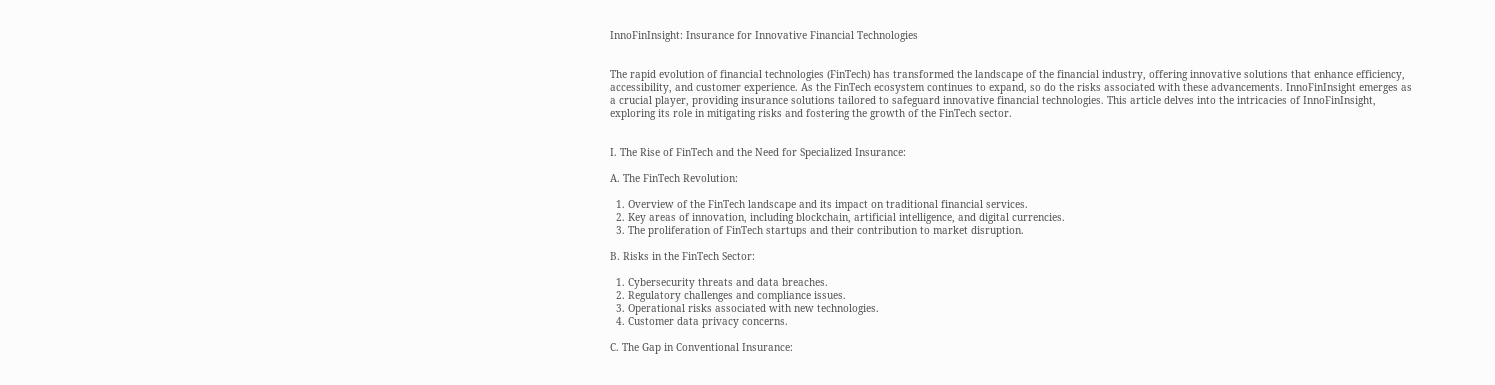InnoFinInsight: Insurance for Innovative Financial Technologies


The rapid evolution of financial technologies (FinTech) has transformed the landscape of the financial industry, offering innovative solutions that enhance efficiency, accessibility, and customer experience. As the FinTech ecosystem continues to expand, so do the risks associated with these advancements. InnoFinInsight emerges as a crucial player, providing insurance solutions tailored to safeguard innovative financial technologies. This article delves into the intricacies of InnoFinInsight, exploring its role in mitigating risks and fostering the growth of the FinTech sector.


I. The Rise of FinTech and the Need for Specialized Insurance:

A. The FinTech Revolution:

  1. Overview of the FinTech landscape and its impact on traditional financial services.
  2. Key areas of innovation, including blockchain, artificial intelligence, and digital currencies.
  3. The proliferation of FinTech startups and their contribution to market disruption.

B. Risks in the FinTech Sector:

  1. Cybersecurity threats and data breaches.
  2. Regulatory challenges and compliance issues.
  3. Operational risks associated with new technologies.
  4. Customer data privacy concerns.

C. The Gap in Conventional Insurance: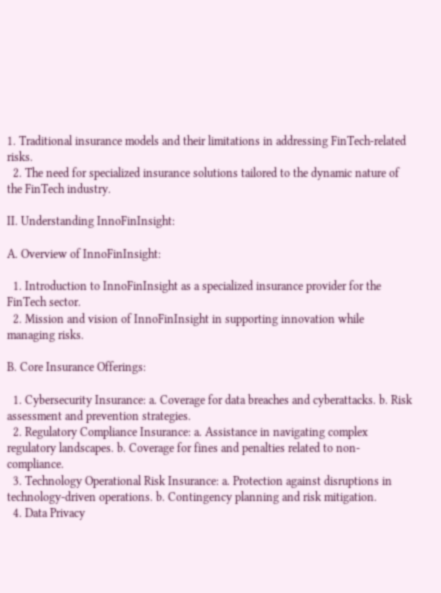1. Traditional insurance models and their limitations in addressing FinTech-related risks.
  2. The need for specialized insurance solutions tailored to the dynamic nature of the FinTech industry.

II. Understanding InnoFinInsight:

A. Overview of InnoFinInsight:

  1. Introduction to InnoFinInsight as a specialized insurance provider for the FinTech sector.
  2. Mission and vision of InnoFinInsight in supporting innovation while managing risks.

B. Core Insurance Offerings:

  1. Cybersecurity Insurance: a. Coverage for data breaches and cyberattacks. b. Risk assessment and prevention strategies.
  2. Regulatory Compliance Insurance: a. Assistance in navigating complex regulatory landscapes. b. Coverage for fines and penalties related to non-compliance.
  3. Technology Operational Risk Insurance: a. Protection against disruptions in technology-driven operations. b. Contingency planning and risk mitigation.
  4. Data Privacy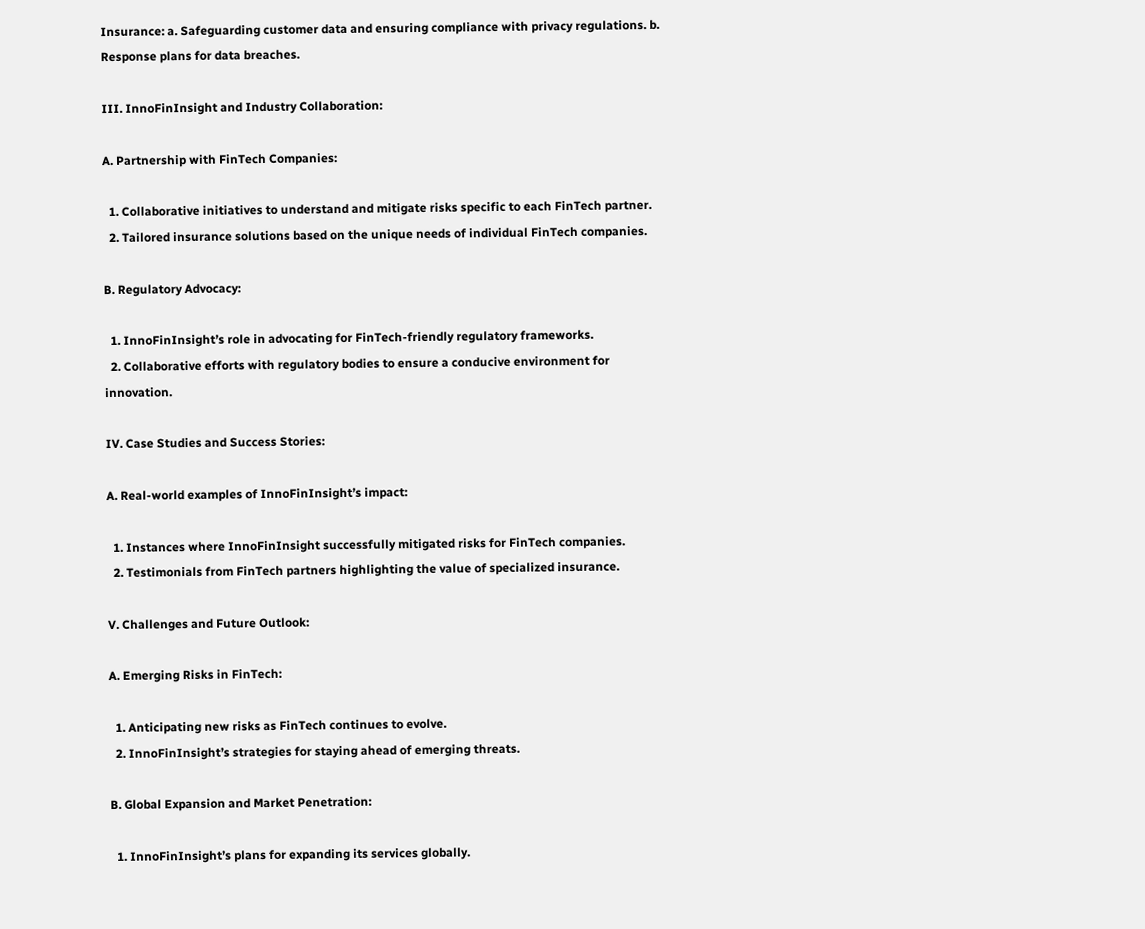Insurance: a. Safeguarding customer data and ensuring compliance with privacy regulations. b. Response plans for data breaches.

III. InnoFinInsight and Industry Collaboration:

A. Partnership with FinTech Companies:

  1. Collaborative initiatives to understand and mitigate risks specific to each FinTech partner.
  2. Tailored insurance solutions based on the unique needs of individual FinTech companies.

B. Regulatory Advocacy:

  1. InnoFinInsight’s role in advocating for FinTech-friendly regulatory frameworks.
  2. Collaborative efforts with regulatory bodies to ensure a conducive environment for innovation.

IV. Case Studies and Success Stories:

A. Real-world examples of InnoFinInsight’s impact:

  1. Instances where InnoFinInsight successfully mitigated risks for FinTech companies.
  2. Testimonials from FinTech partners highlighting the value of specialized insurance.

V. Challenges and Future Outlook:

A. Emerging Risks in FinTech:

  1. Anticipating new risks as FinTech continues to evolve.
  2. InnoFinInsight’s strategies for staying ahead of emerging threats.

B. Global Expansion and Market Penetration:

  1. InnoFinInsight’s plans for expanding its services globally.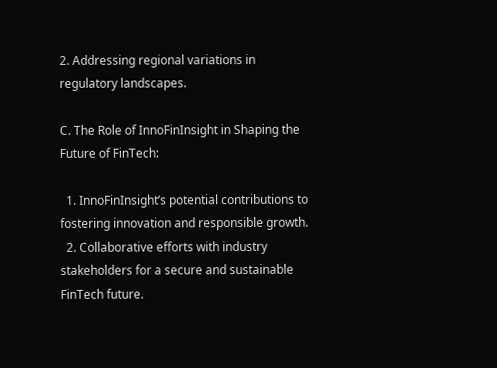2. Addressing regional variations in regulatory landscapes.

C. The Role of InnoFinInsight in Shaping the Future of FinTech:

  1. InnoFinInsight’s potential contributions to fostering innovation and responsible growth.
  2. Collaborative efforts with industry stakeholders for a secure and sustainable FinTech future.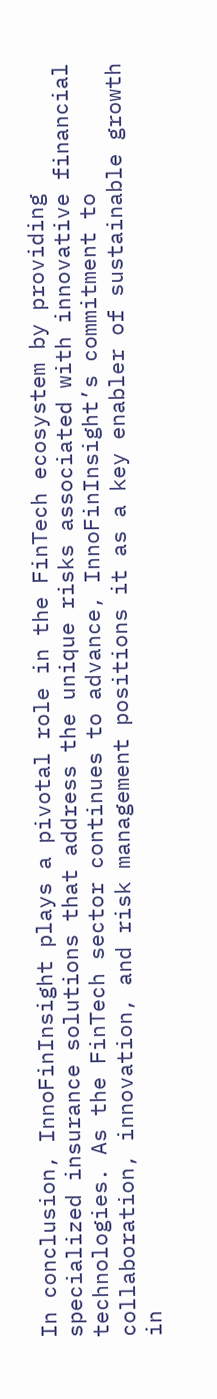In conclusion, InnoFinInsight plays a pivotal role in the FinTech ecosystem by providing specialized insurance solutions that address the unique risks associated with innovative financial technologies. As the FinTech sector continues to advance, InnoFinInsight’s commitment to collaboration, innovation, and risk management positions it as a key enabler of sustainable growth in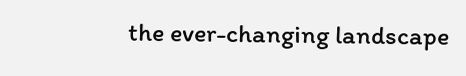the ever-changing landscape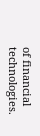of financial technologies.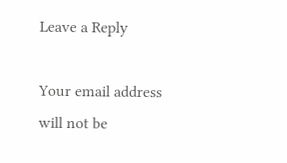Leave a Reply

Your email address will not be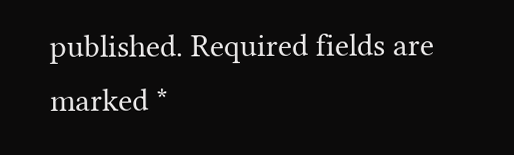published. Required fields are marked *